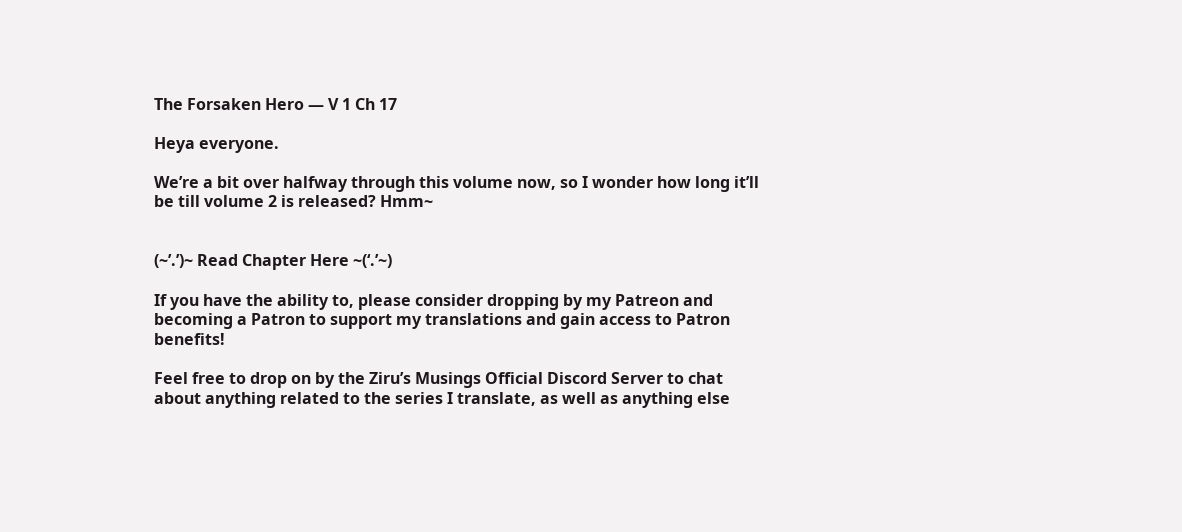The Forsaken Hero — V 1 Ch 17

Heya everyone.

We’re a bit over halfway through this volume now, so I wonder how long it’ll be till volume 2 is released? Hmm~


(~’.’)~ Read Chapter Here ~(‘.’~)

If you have the ability to, please consider dropping by my Patreon and becoming a Patron to support my translations and gain access to Patron benefits!

Feel free to drop on by the Ziru’s Musings Official Discord Server to chat about anything related to the series I translate, as well as anything else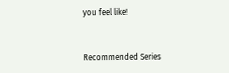you feel like!


Recommended Series